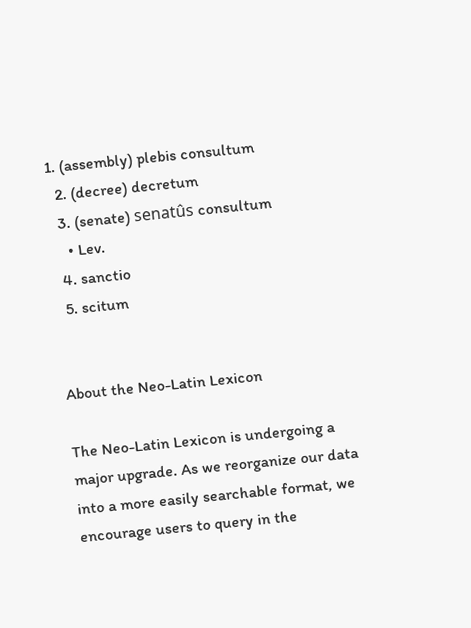1. (assembly) plebis consultum
  2. (decree) decretum
  3. (senate) senatûs consultum
    • Lev.
  4. sanctio
  5. scitum


About the Neo-Latin Lexicon

The Neo-Latin Lexicon is undergoing a major upgrade. As we reorganize our data into a more easily searchable format, we encourage users to query in the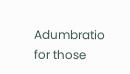Adumbratio for those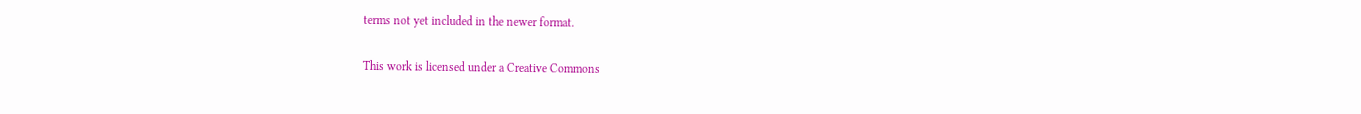terms not yet included in the newer format.

This work is licensed under a Creative Commons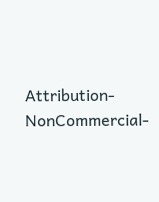Attribution-NonCommercial-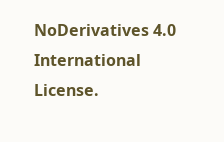NoDerivatives 4.0 International License.